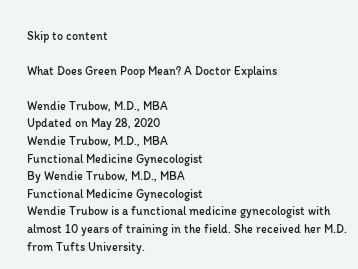Skip to content

What Does Green Poop Mean? A Doctor Explains

Wendie Trubow, M.D., MBA
Updated on May 28, 2020
Wendie Trubow, M.D., MBA
Functional Medicine Gynecologist
By Wendie Trubow, M.D., MBA
Functional Medicine Gynecologist
Wendie Trubow is a functional medicine gynecologist with almost 10 years of training in the field. She received her M.D. from Tufts University.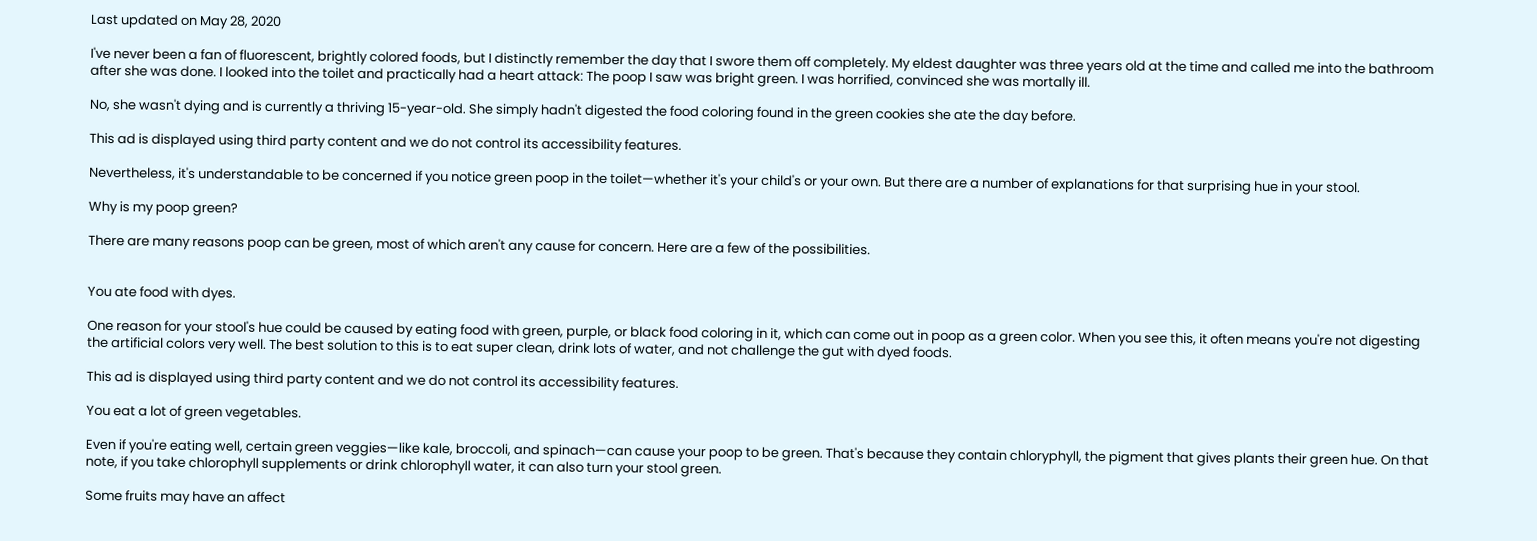Last updated on May 28, 2020

I've never been a fan of fluorescent, brightly colored foods, but I distinctly remember the day that I swore them off completely. My eldest daughter was three years old at the time and called me into the bathroom after she was done. I looked into the toilet and practically had a heart attack: The poop I saw was bright green. I was horrified, convinced she was mortally ill.

No, she wasn't dying and is currently a thriving 15-year-old. She simply hadn't digested the food coloring found in the green cookies she ate the day before.

This ad is displayed using third party content and we do not control its accessibility features.

Nevertheless, it's understandable to be concerned if you notice green poop in the toilet—whether it's your child's or your own. But there are a number of explanations for that surprising hue in your stool.

Why is my poop green?

There are many reasons poop can be green, most of which aren't any cause for concern. Here are a few of the possibilities.


You ate food with dyes.

One reason for your stool's hue could be caused by eating food with green, purple, or black food coloring in it, which can come out in poop as a green color. When you see this, it often means you're not digesting the artificial colors very well. The best solution to this is to eat super clean, drink lots of water, and not challenge the gut with dyed foods.

This ad is displayed using third party content and we do not control its accessibility features.

You eat a lot of green vegetables.

Even if you're eating well, certain green veggies—like kale, broccoli, and spinach—can cause your poop to be green. That's because they contain chloryphyll, the pigment that gives plants their green hue. On that note, if you take chlorophyll supplements or drink chlorophyll water, it can also turn your stool green.

Some fruits may have an affect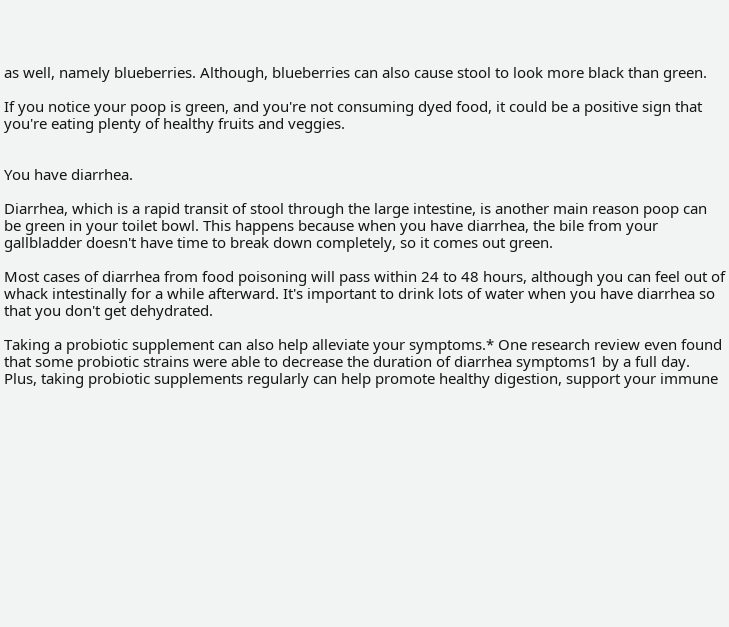as well, namely blueberries. Although, blueberries can also cause stool to look more black than green.

If you notice your poop is green, and you're not consuming dyed food, it could be a positive sign that you're eating plenty of healthy fruits and veggies.


You have diarrhea.

Diarrhea, which is a rapid transit of stool through the large intestine, is another main reason poop can be green in your toilet bowl. This happens because when you have diarrhea, the bile from your gallbladder doesn't have time to break down completely, so it comes out green.

Most cases of diarrhea from food poisoning will pass within 24 to 48 hours, although you can feel out of whack intestinally for a while afterward. It's important to drink lots of water when you have diarrhea so that you don't get dehydrated.

Taking a probiotic supplement can also help alleviate your symptoms.* One research review even found that some probiotic strains were able to decrease the duration of diarrhea symptoms1 by a full day. Plus, taking probiotic supplements regularly can help promote healthy digestion, support your immune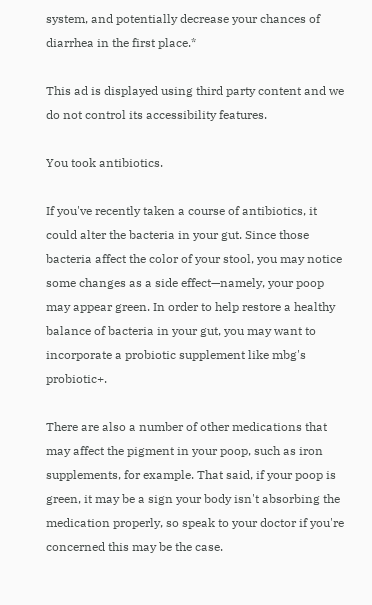system, and potentially decrease your chances of diarrhea in the first place.*

This ad is displayed using third party content and we do not control its accessibility features.

You took antibiotics.

If you've recently taken a course of antibiotics, it could alter the bacteria in your gut. Since those bacteria affect the color of your stool, you may notice some changes as a side effect—namely, your poop may appear green. In order to help restore a healthy balance of bacteria in your gut, you may want to incorporate a probiotic supplement like mbg's probiotic+.

There are also a number of other medications that may affect the pigment in your poop, such as iron supplements, for example. That said, if your poop is green, it may be a sign your body isn't absorbing the medication properly, so speak to your doctor if you're concerned this may be the case.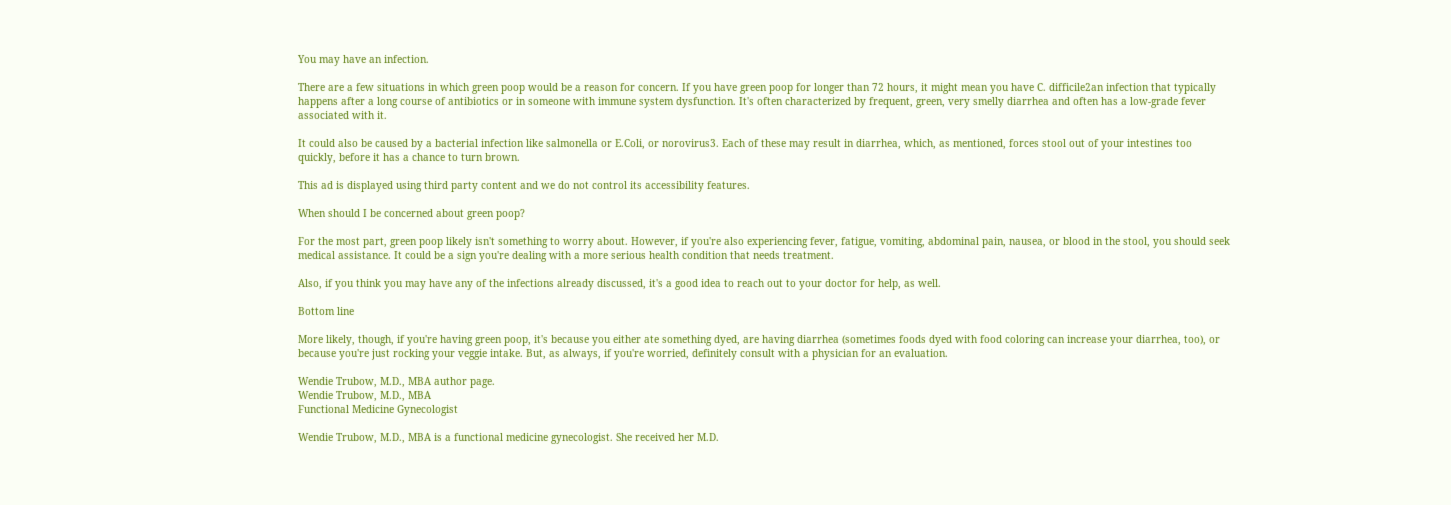You may have an infection.

There are a few situations in which green poop would be a reason for concern. If you have green poop for longer than 72 hours, it might mean you have C. difficile2an infection that typically happens after a long course of antibiotics or in someone with immune system dysfunction. It's often characterized by frequent, green, very smelly diarrhea and often has a low-grade fever associated with it.

It could also be caused by a bacterial infection like salmonella or E.Coli, or norovirus3. Each of these may result in diarrhea, which, as mentioned, forces stool out of your intestines too quickly, before it has a chance to turn brown.

This ad is displayed using third party content and we do not control its accessibility features.

When should I be concerned about green poop?

For the most part, green poop likely isn't something to worry about. However, if you're also experiencing fever, fatigue, vomiting, abdominal pain, nausea, or blood in the stool, you should seek medical assistance. It could be a sign you're dealing with a more serious health condition that needs treatment.

Also, if you think you may have any of the infections already discussed, it's a good idea to reach out to your doctor for help, as well.

Bottom line

More likely, though, if you're having green poop, it's because you either ate something dyed, are having diarrhea (sometimes foods dyed with food coloring can increase your diarrhea, too), or because you're just rocking your veggie intake. But, as always, if you're worried, definitely consult with a physician for an evaluation.

Wendie Trubow, M.D., MBA author page.
Wendie Trubow, M.D., MBA
Functional Medicine Gynecologist

Wendie Trubow, M.D., MBA is a functional medicine gynecologist. She received her M.D.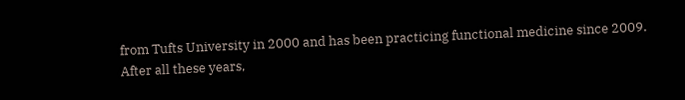from Tufts University in 2000 and has been practicing functional medicine since 2009. After all these years,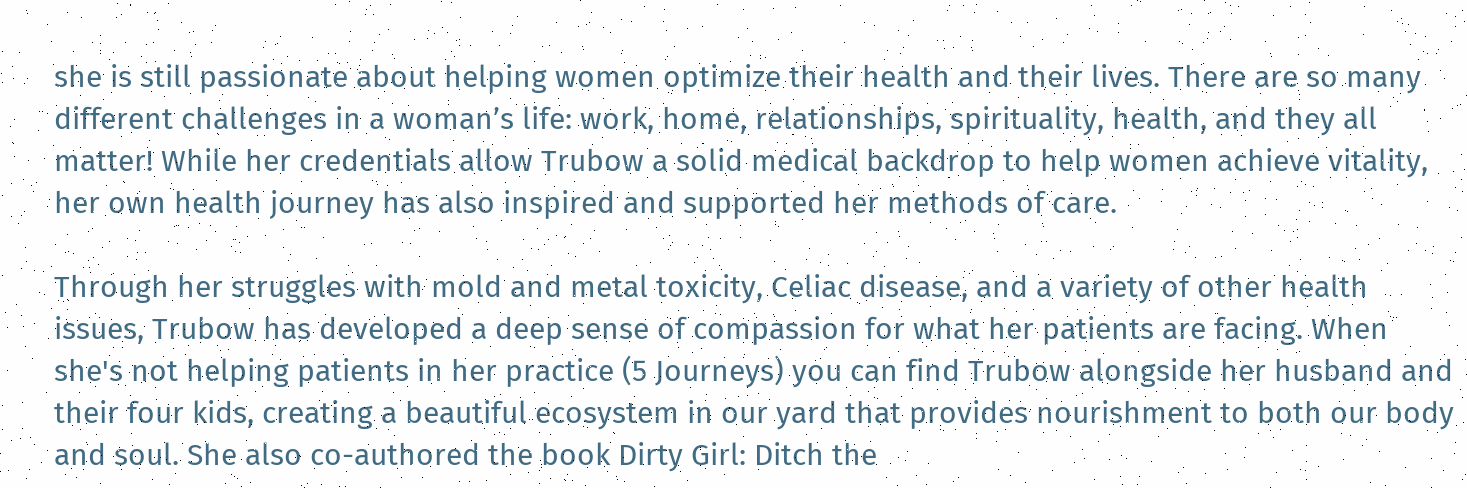she is still passionate about helping women optimize their health and their lives. There are so many different challenges in a woman’s life: work, home, relationships, spirituality, health, and they all matter! While her credentials allow Trubow a solid medical backdrop to help women achieve vitality, her own health journey has also inspired and supported her methods of care.

Through her struggles with mold and metal toxicity, Celiac disease, and a variety of other health issues, Trubow has developed a deep sense of compassion for what her patients are facing. When she's not helping patients in her practice (5 Journeys) you can find Trubow alongside her husband and their four kids, creating a beautiful ecosystem in our yard that provides nourishment to both our body and soul. She also co-authored the book Dirty Girl: Ditch the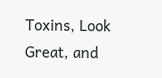Toxins, Look Great, and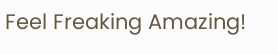Feel Freaking Amazing!